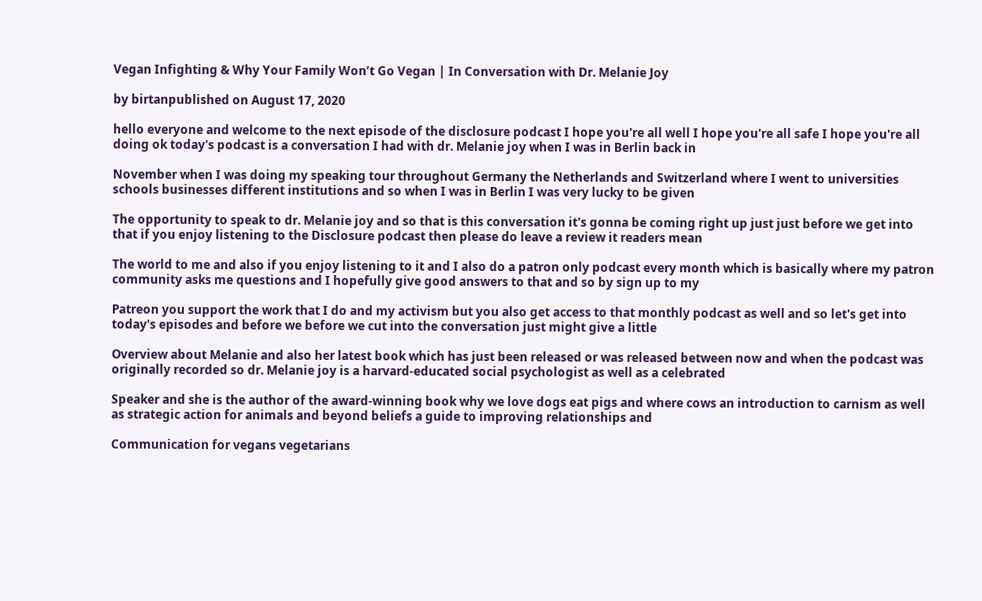Vegan Infighting & Why Your Family Won’t Go Vegan | In Conversation with Dr. Melanie Joy

by birtanpublished on August 17, 2020

hello everyone and welcome to the next episode of the disclosure podcast I hope you're all well I hope you're all safe I hope you're all doing ok today's podcast is a conversation I had with dr. Melanie joy when I was in Berlin back in

November when I was doing my speaking tour throughout Germany the Netherlands and Switzerland where I went to universities schools businesses different institutions and so when I was in Berlin I was very lucky to be given

The opportunity to speak to dr. Melanie joy and so that is this conversation it's gonna be coming right up just just before we get into that if you enjoy listening to the Disclosure podcast then please do leave a review it readers mean

The world to me and also if you enjoy listening to it and I also do a patron only podcast every month which is basically where my patron community asks me questions and I hopefully give good answers to that and so by sign up to my

Patreon you support the work that I do and my activism but you also get access to that monthly podcast as well and so let's get into today's episodes and before we before we cut into the conversation just might give a little

Overview about Melanie and also her latest book which has just been released or was released between now and when the podcast was originally recorded so dr. Melanie joy is a harvard-educated social psychologist as well as a celebrated

Speaker and she is the author of the award-winning book why we love dogs eat pigs and where cows an introduction to carnism as well as strategic action for animals and beyond beliefs a guide to improving relationships and

Communication for vegans vegetarians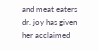and meat eaters dr. joy has given her acclaimed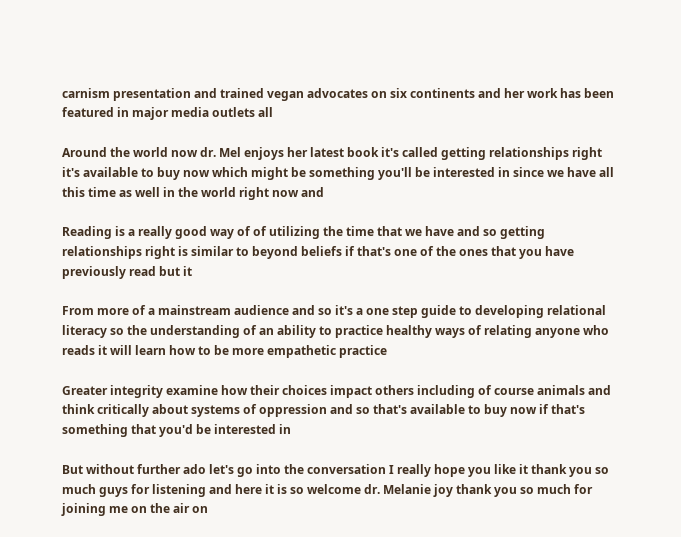carnism presentation and trained vegan advocates on six continents and her work has been featured in major media outlets all

Around the world now dr. Mel enjoys her latest book it's called getting relationships right it's available to buy now which might be something you'll be interested in since we have all this time as well in the world right now and

Reading is a really good way of of utilizing the time that we have and so getting relationships right is similar to beyond beliefs if that's one of the ones that you have previously read but it

From more of a mainstream audience and so it's a one step guide to developing relational literacy so the understanding of an ability to practice healthy ways of relating anyone who reads it will learn how to be more empathetic practice

Greater integrity examine how their choices impact others including of course animals and think critically about systems of oppression and so that's available to buy now if that's something that you'd be interested in

But without further ado let's go into the conversation I really hope you like it thank you so much guys for listening and here it is so welcome dr. Melanie joy thank you so much for joining me on the air on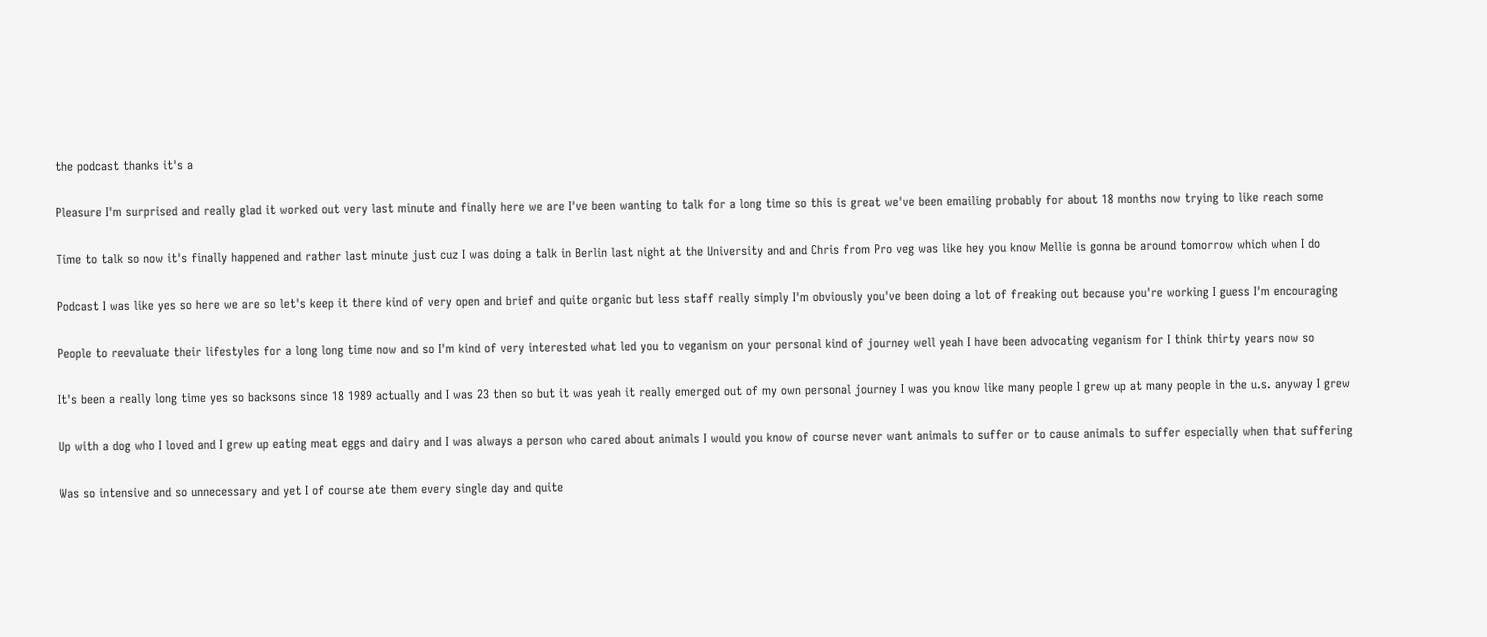the podcast thanks it's a

Pleasure I'm surprised and really glad it worked out very last minute and finally here we are I've been wanting to talk for a long time so this is great we've been emailing probably for about 18 months now trying to like reach some

Time to talk so now it's finally happened and rather last minute just cuz I was doing a talk in Berlin last night at the University and and Chris from Pro veg was like hey you know Mellie is gonna be around tomorrow which when I do

Podcast I was like yes so here we are so let's keep it there kind of very open and brief and quite organic but less staff really simply I'm obviously you've been doing a lot of freaking out because you're working I guess I'm encouraging

People to reevaluate their lifestyles for a long long time now and so I'm kind of very interested what led you to veganism on your personal kind of journey well yeah I have been advocating veganism for I think thirty years now so

It's been a really long time yes so backsons since 18 1989 actually and I was 23 then so but it was yeah it really emerged out of my own personal journey I was you know like many people I grew up at many people in the u.s. anyway I grew

Up with a dog who I loved and I grew up eating meat eggs and dairy and I was always a person who cared about animals I would you know of course never want animals to suffer or to cause animals to suffer especially when that suffering

Was so intensive and so unnecessary and yet I of course ate them every single day and quite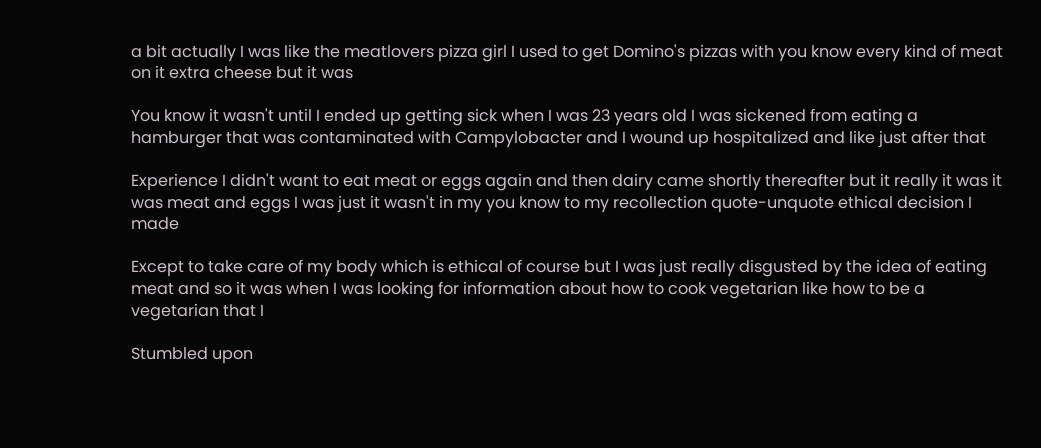a bit actually I was like the meatlovers pizza girl I used to get Domino's pizzas with you know every kind of meat on it extra cheese but it was

You know it wasn't until I ended up getting sick when I was 23 years old I was sickened from eating a hamburger that was contaminated with Campylobacter and I wound up hospitalized and like just after that

Experience I didn't want to eat meat or eggs again and then dairy came shortly thereafter but it really it was it was meat and eggs I was just it wasn't in my you know to my recollection quote-unquote ethical decision I made

Except to take care of my body which is ethical of course but I was just really disgusted by the idea of eating meat and so it was when I was looking for information about how to cook vegetarian like how to be a vegetarian that I

Stumbled upon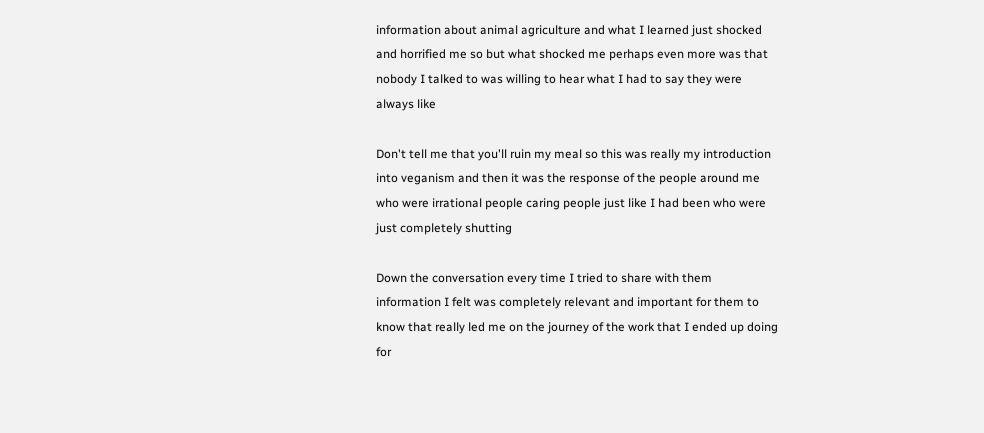information about animal agriculture and what I learned just shocked and horrified me so but what shocked me perhaps even more was that nobody I talked to was willing to hear what I had to say they were always like

Don't tell me that you'll ruin my meal so this was really my introduction into veganism and then it was the response of the people around me who were irrational people caring people just like I had been who were just completely shutting

Down the conversation every time I tried to share with them information I felt was completely relevant and important for them to know that really led me on the journey of the work that I ended up doing for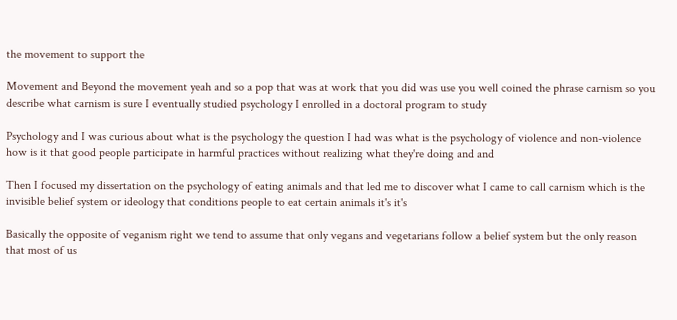the movement to support the

Movement and Beyond the movement yeah and so a pop that was at work that you did was use you well coined the phrase carnism so you describe what carnism is sure I eventually studied psychology I enrolled in a doctoral program to study

Psychology and I was curious about what is the psychology the question I had was what is the psychology of violence and non-violence how is it that good people participate in harmful practices without realizing what they're doing and and

Then I focused my dissertation on the psychology of eating animals and that led me to discover what I came to call carnism which is the invisible belief system or ideology that conditions people to eat certain animals it's it's

Basically the opposite of veganism right we tend to assume that only vegans and vegetarians follow a belief system but the only reason that most of us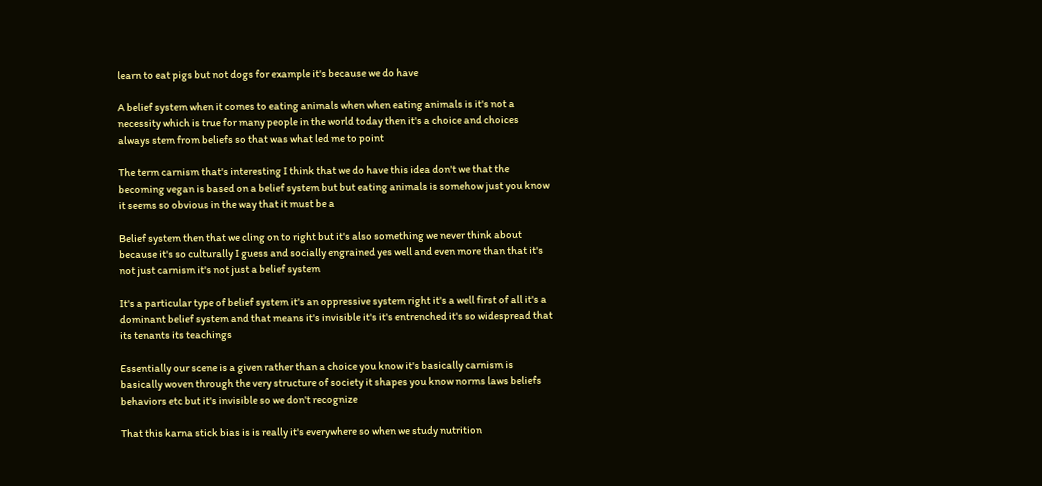learn to eat pigs but not dogs for example it's because we do have

A belief system when it comes to eating animals when when eating animals is it's not a necessity which is true for many people in the world today then it's a choice and choices always stem from beliefs so that was what led me to point

The term carnism that's interesting I think that we do have this idea don't we that the becoming vegan is based on a belief system but but eating animals is somehow just you know it seems so obvious in the way that it must be a

Belief system then that we cling on to right but it's also something we never think about because it's so culturally I guess and socially engrained yes well and even more than that it's not just carnism it's not just a belief system

It's a particular type of belief system it's an oppressive system right it's a well first of all it's a dominant belief system and that means it's invisible it's it's entrenched it's so widespread that its tenants its teachings

Essentially our scene is a given rather than a choice you know it's basically carnism is basically woven through the very structure of society it shapes you know norms laws beliefs behaviors etc but it's invisible so we don't recognize

That this karna stick bias is is really it's everywhere so when we study nutrition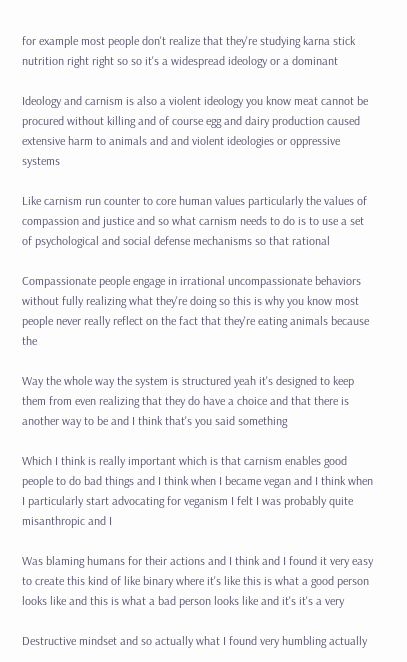for example most people don't realize that they're studying karna stick nutrition right right so so it's a widespread ideology or a dominant

Ideology and carnism is also a violent ideology you know meat cannot be procured without killing and of course egg and dairy production caused extensive harm to animals and and violent ideologies or oppressive systems

Like carnism run counter to core human values particularly the values of compassion and justice and so what carnism needs to do is to use a set of psychological and social defense mechanisms so that rational

Compassionate people engage in irrational uncompassionate behaviors without fully realizing what they're doing so this is why you know most people never really reflect on the fact that they're eating animals because the

Way the whole way the system is structured yeah it's designed to keep them from even realizing that they do have a choice and that there is another way to be and I think that's you said something

Which I think is really important which is that carnism enables good people to do bad things and I think when I became vegan and I think when I particularly start advocating for veganism I felt I was probably quite misanthropic and I

Was blaming humans for their actions and I think and I found it very easy to create this kind of like binary where it's like this is what a good person looks like and this is what a bad person looks like and it's it's a very

Destructive mindset and so actually what I found very humbling actually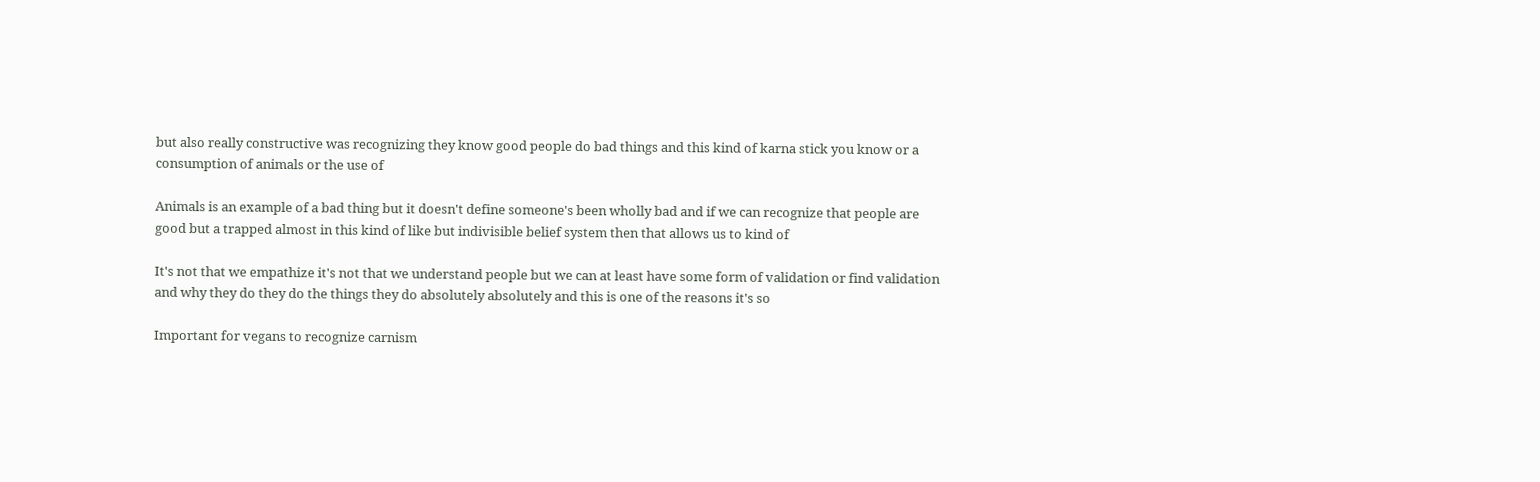but also really constructive was recognizing they know good people do bad things and this kind of karna stick you know or a consumption of animals or the use of

Animals is an example of a bad thing but it doesn't define someone's been wholly bad and if we can recognize that people are good but a trapped almost in this kind of like but indivisible belief system then that allows us to kind of

It's not that we empathize it's not that we understand people but we can at least have some form of validation or find validation and why they do they do the things they do absolutely absolutely and this is one of the reasons it's so

Important for vegans to recognize carnism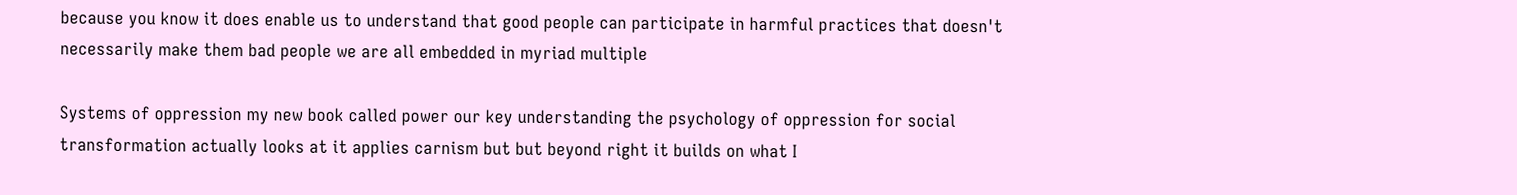because you know it does enable us to understand that good people can participate in harmful practices that doesn't necessarily make them bad people we are all embedded in myriad multiple

Systems of oppression my new book called power our key understanding the psychology of oppression for social transformation actually looks at it applies carnism but but beyond right it builds on what I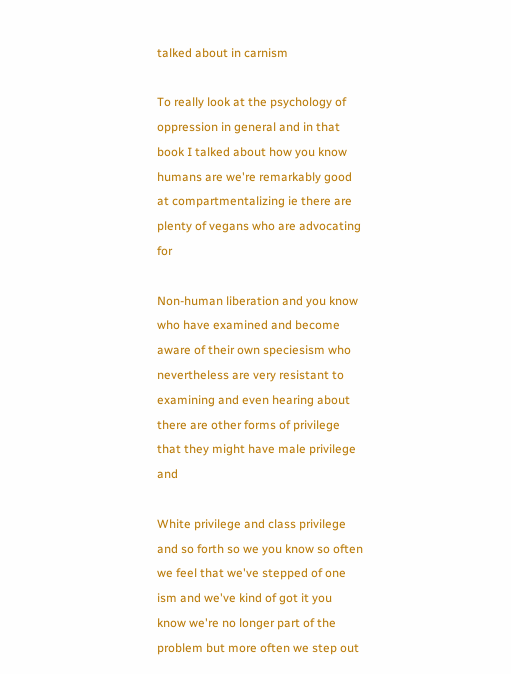talked about in carnism

To really look at the psychology of oppression in general and in that book I talked about how you know humans are we're remarkably good at compartmentalizing ie there are plenty of vegans who are advocating for

Non-human liberation and you know who have examined and become aware of their own speciesism who nevertheless are very resistant to examining and even hearing about there are other forms of privilege that they might have male privilege and

White privilege and class privilege and so forth so we you know so often we feel that we've stepped of one ism and we've kind of got it you know we're no longer part of the problem but more often we step out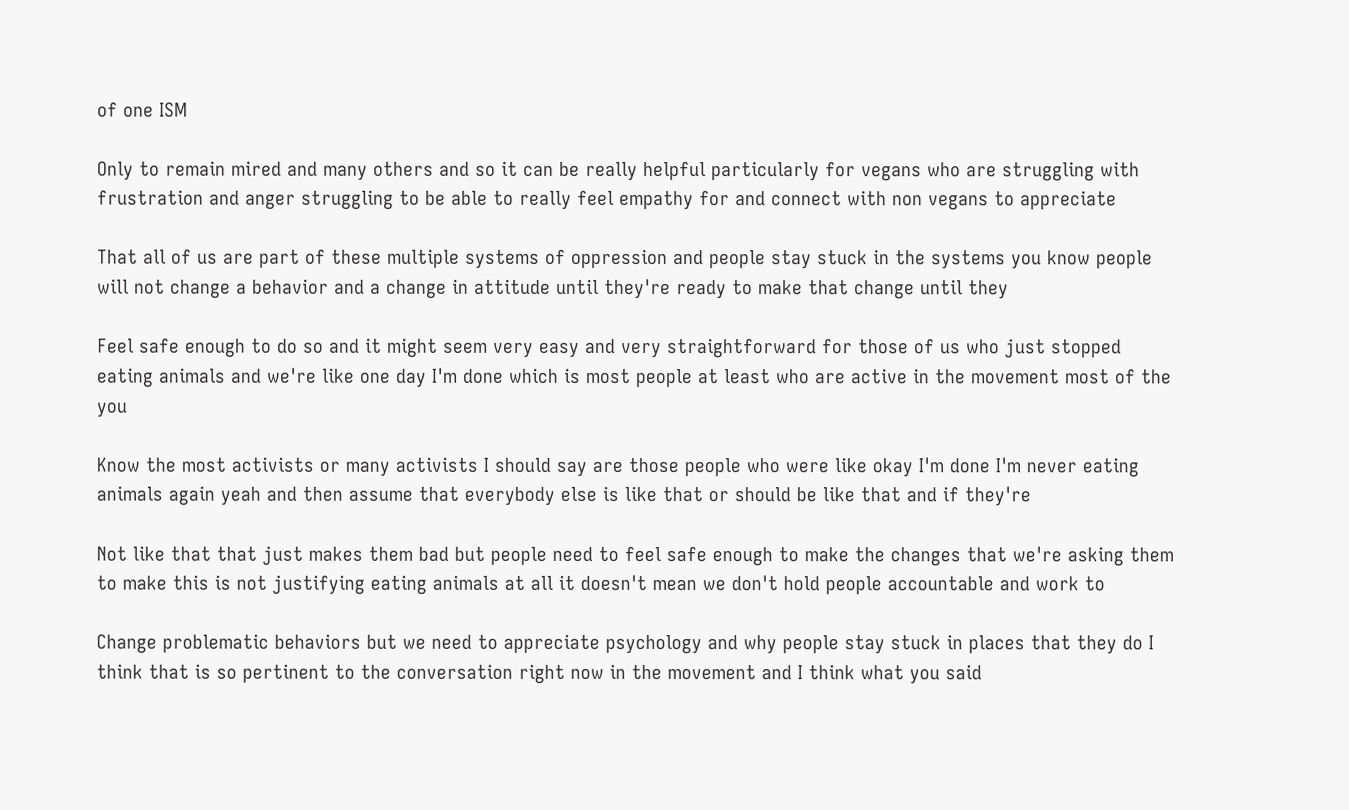of one ISM

Only to remain mired and many others and so it can be really helpful particularly for vegans who are struggling with frustration and anger struggling to be able to really feel empathy for and connect with non vegans to appreciate

That all of us are part of these multiple systems of oppression and people stay stuck in the systems you know people will not change a behavior and a change in attitude until they're ready to make that change until they

Feel safe enough to do so and it might seem very easy and very straightforward for those of us who just stopped eating animals and we're like one day I'm done which is most people at least who are active in the movement most of the you

Know the most activists or many activists I should say are those people who were like okay I'm done I'm never eating animals again yeah and then assume that everybody else is like that or should be like that and if they're

Not like that that just makes them bad but people need to feel safe enough to make the changes that we're asking them to make this is not justifying eating animals at all it doesn't mean we don't hold people accountable and work to

Change problematic behaviors but we need to appreciate psychology and why people stay stuck in places that they do I think that is so pertinent to the conversation right now in the movement and I think what you said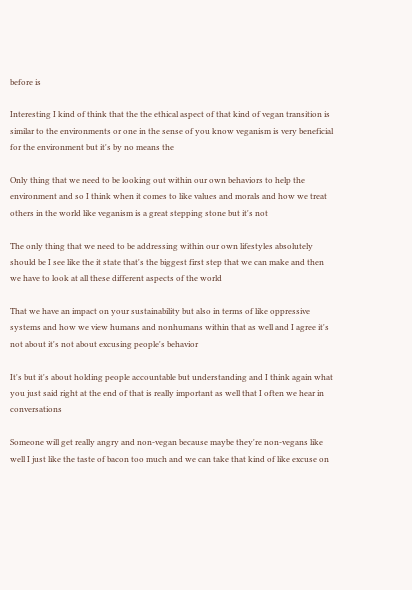before is

Interesting I kind of think that the the ethical aspect of that kind of vegan transition is similar to the environments or one in the sense of you know veganism is very beneficial for the environment but it's by no means the

Only thing that we need to be looking out within our own behaviors to help the environment and so I think when it comes to like values and morals and how we treat others in the world like veganism is a great stepping stone but it's not

The only thing that we need to be addressing within our own lifestyles absolutely should be I see like the it state that's the biggest first step that we can make and then we have to look at all these different aspects of the world

That we have an impact on your sustainability but also in terms of like oppressive systems and how we view humans and nonhumans within that as well and I agree it's not about it's not about excusing people's behavior

It's but it's about holding people accountable but understanding and I think again what you just said right at the end of that is really important as well that I often we hear in conversations

Someone will get really angry and non-vegan because maybe they're non-vegans like well I just like the taste of bacon too much and we can take that kind of like excuse on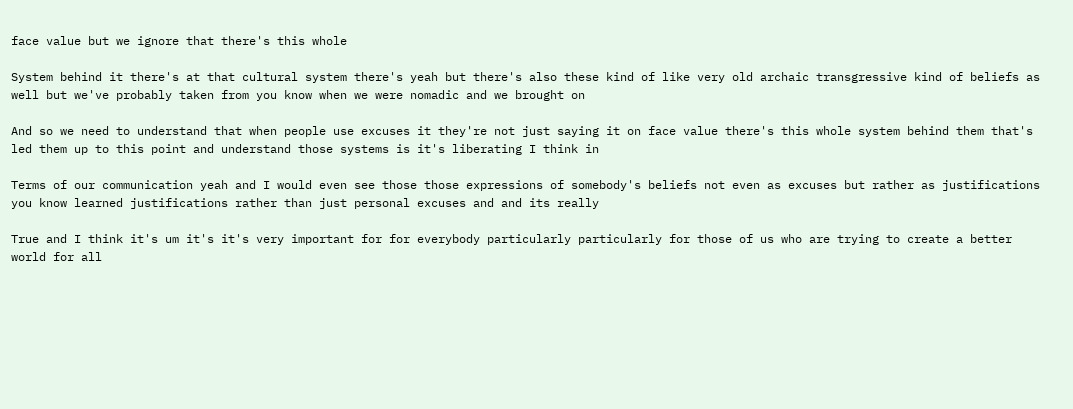face value but we ignore that there's this whole

System behind it there's at that cultural system there's yeah but there's also these kind of like very old archaic transgressive kind of beliefs as well but we've probably taken from you know when we were nomadic and we brought on

And so we need to understand that when people use excuses it they're not just saying it on face value there's this whole system behind them that's led them up to this point and understand those systems is it's liberating I think in

Terms of our communication yeah and I would even see those those expressions of somebody's beliefs not even as excuses but rather as justifications you know learned justifications rather than just personal excuses and and its really

True and I think it's um it's it's very important for for everybody particularly particularly for those of us who are trying to create a better world for all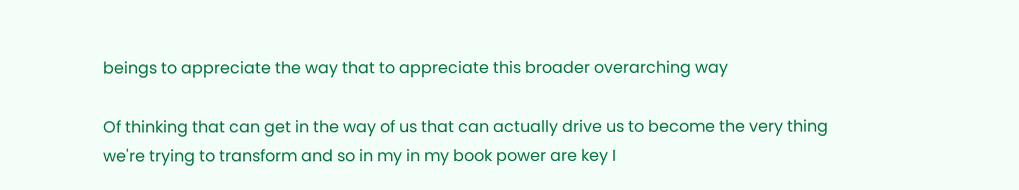beings to appreciate the way that to appreciate this broader overarching way

Of thinking that can get in the way of us that can actually drive us to become the very thing we're trying to transform and so in my in my book power are key I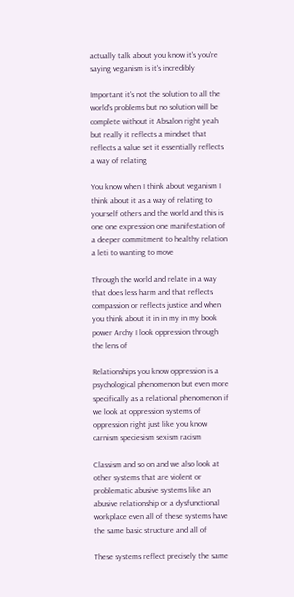actually talk about you know it's you're saying veganism is it's incredibly

Important it's not the solution to all the world's problems but no solution will be complete without it Absalon right yeah but really it reflects a mindset that reflects a value set it essentially reflects a way of relating

You know when I think about veganism I think about it as a way of relating to yourself others and the world and this is one one expression one manifestation of a deeper commitment to healthy relation a leti to wanting to move

Through the world and relate in a way that does less harm and that reflects compassion or reflects justice and when you think about it in in my in my book power Archy I look oppression through the lens of

Relationships you know oppression is a psychological phenomenon but even more specifically as a relational phenomenon if we look at oppression systems of oppression right just like you know carnism speciesism sexism racism

Classism and so on and we also look at other systems that are violent or problematic abusive systems like an abusive relationship or a dysfunctional workplace even all of these systems have the same basic structure and all of

These systems reflect precisely the same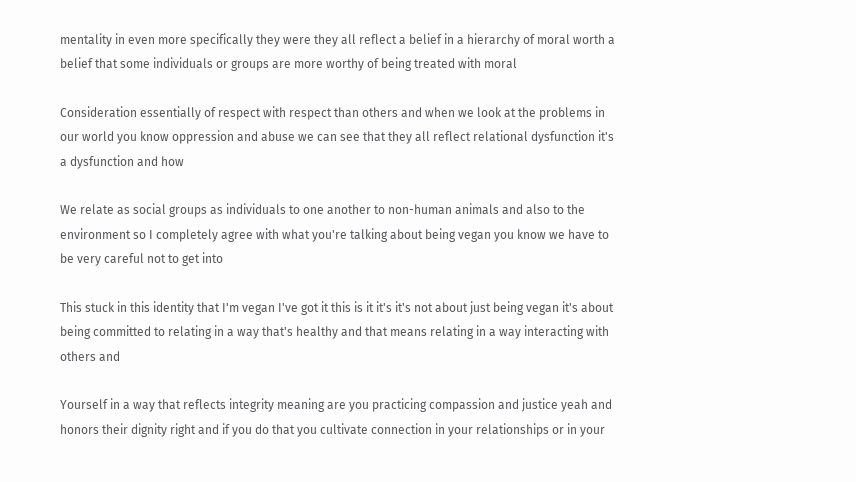mentality in even more specifically they were they all reflect a belief in a hierarchy of moral worth a belief that some individuals or groups are more worthy of being treated with moral

Consideration essentially of respect with respect than others and when we look at the problems in our world you know oppression and abuse we can see that they all reflect relational dysfunction it's a dysfunction and how

We relate as social groups as individuals to one another to non-human animals and also to the environment so I completely agree with what you're talking about being vegan you know we have to be very careful not to get into

This stuck in this identity that I'm vegan I've got it this is it it's it's not about just being vegan it's about being committed to relating in a way that's healthy and that means relating in a way interacting with others and

Yourself in a way that reflects integrity meaning are you practicing compassion and justice yeah and honors their dignity right and if you do that you cultivate connection in your relationships or in your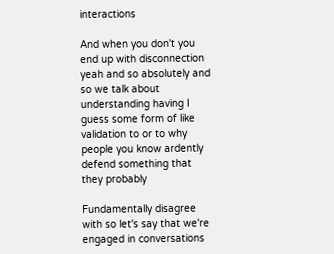interactions

And when you don't you end up with disconnection yeah and so absolutely and so we talk about understanding having I guess some form of like validation to or to why people you know ardently defend something that they probably

Fundamentally disagree with so let's say that we're engaged in conversations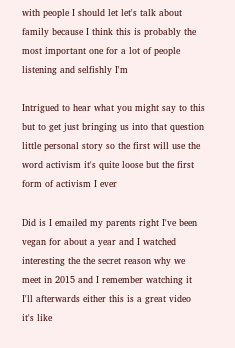with people I should let let's talk about family because I think this is probably the most important one for a lot of people listening and selfishly I'm

Intrigued to hear what you might say to this but to get just bringing us into that question little personal story so the first will use the word activism it's quite loose but the first form of activism I ever

Did is I emailed my parents right I've been vegan for about a year and I watched interesting the the secret reason why we meet in 2015 and I remember watching it I'll afterwards either this is a great video it's like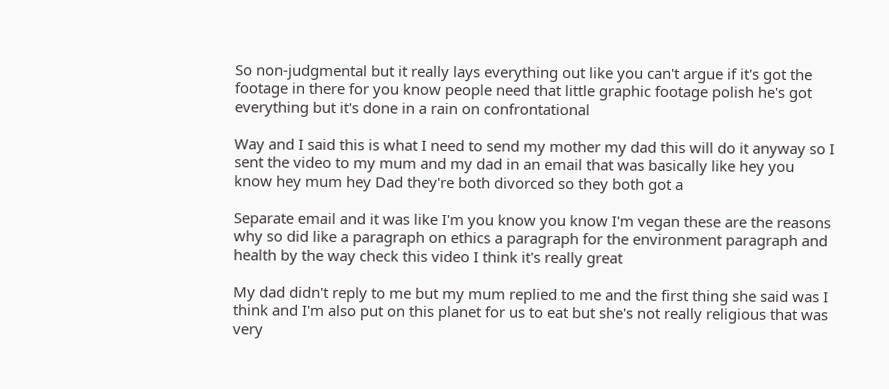So non-judgmental but it really lays everything out like you can't argue if it's got the footage in there for you know people need that little graphic footage polish he's got everything but it's done in a rain on confrontational

Way and I said this is what I need to send my mother my dad this will do it anyway so I sent the video to my mum and my dad in an email that was basically like hey you know hey mum hey Dad they're both divorced so they both got a

Separate email and it was like I'm you know you know I'm vegan these are the reasons why so did like a paragraph on ethics a paragraph for the environment paragraph and health by the way check this video I think it's really great

My dad didn't reply to me but my mum replied to me and the first thing she said was I think and I'm also put on this planet for us to eat but she's not really religious that was very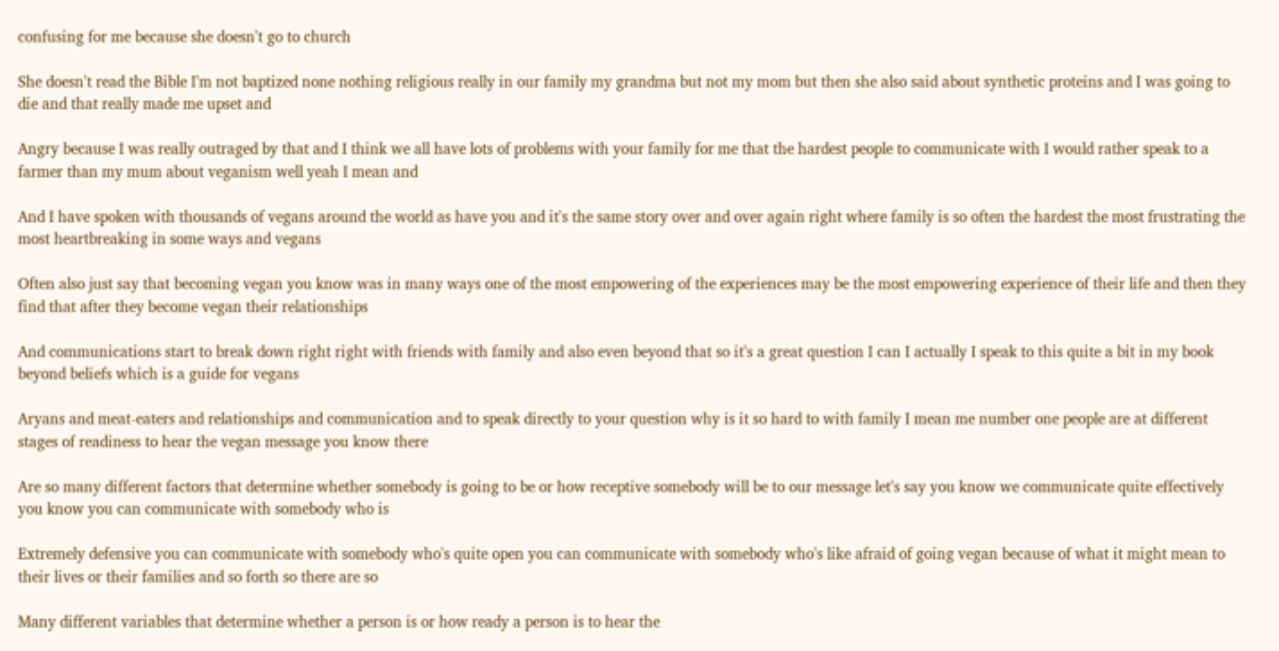confusing for me because she doesn't go to church

She doesn't read the Bible I'm not baptized none nothing religious really in our family my grandma but not my mom but then she also said about synthetic proteins and I was going to die and that really made me upset and

Angry because I was really outraged by that and I think we all have lots of problems with your family for me that the hardest people to communicate with I would rather speak to a farmer than my mum about veganism well yeah I mean and

And I have spoken with thousands of vegans around the world as have you and it's the same story over and over again right where family is so often the hardest the most frustrating the most heartbreaking in some ways and vegans

Often also just say that becoming vegan you know was in many ways one of the most empowering of the experiences may be the most empowering experience of their life and then they find that after they become vegan their relationships

And communications start to break down right right with friends with family and also even beyond that so it's a great question I can I actually I speak to this quite a bit in my book beyond beliefs which is a guide for vegans

Aryans and meat-eaters and relationships and communication and to speak directly to your question why is it so hard to with family I mean me number one people are at different stages of readiness to hear the vegan message you know there

Are so many different factors that determine whether somebody is going to be or how receptive somebody will be to our message let's say you know we communicate quite effectively you know you can communicate with somebody who is

Extremely defensive you can communicate with somebody who's quite open you can communicate with somebody who's like afraid of going vegan because of what it might mean to their lives or their families and so forth so there are so

Many different variables that determine whether a person is or how ready a person is to hear the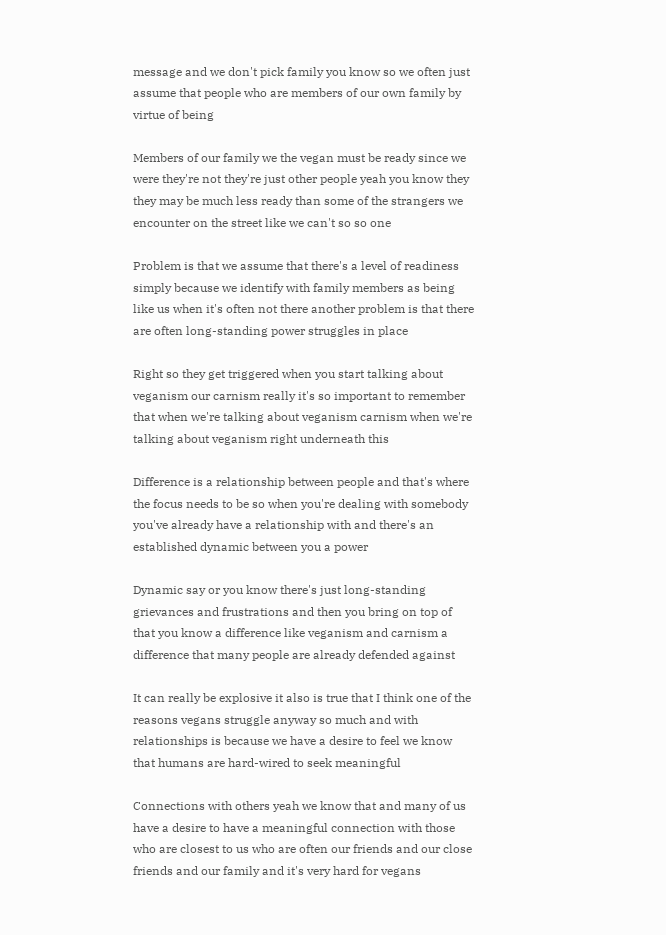message and we don't pick family you know so we often just assume that people who are members of our own family by virtue of being

Members of our family we the vegan must be ready since we were they're not they're just other people yeah you know they they may be much less ready than some of the strangers we encounter on the street like we can't so so one

Problem is that we assume that there's a level of readiness simply because we identify with family members as being like us when it's often not there another problem is that there are often long-standing power struggles in place

Right so they get triggered when you start talking about veganism our carnism really it's so important to remember that when we're talking about veganism carnism when we're talking about veganism right underneath this

Difference is a relationship between people and that's where the focus needs to be so when you're dealing with somebody you've already have a relationship with and there's an established dynamic between you a power

Dynamic say or you know there's just long-standing grievances and frustrations and then you bring on top of that you know a difference like veganism and carnism a difference that many people are already defended against

It can really be explosive it also is true that I think one of the reasons vegans struggle anyway so much and with relationships is because we have a desire to feel we know that humans are hard-wired to seek meaningful

Connections with others yeah we know that and many of us have a desire to have a meaningful connection with those who are closest to us who are often our friends and our close friends and our family and it's very hard for vegans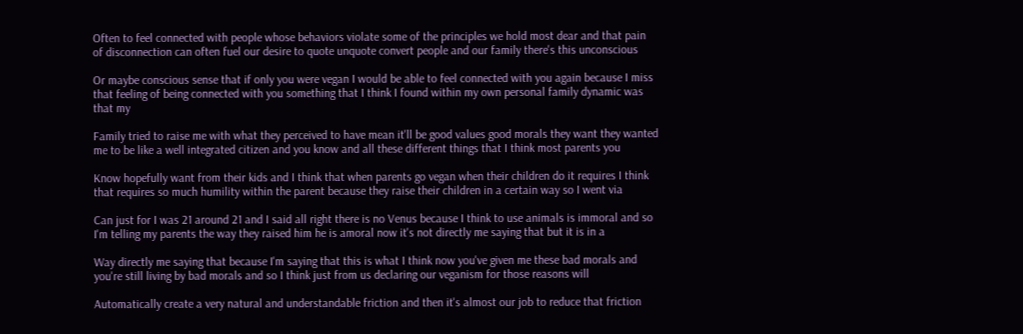Often to feel connected with people whose behaviors violate some of the principles we hold most dear and that pain of disconnection can often fuel our desire to quote unquote convert people and our family there's this unconscious

Or maybe conscious sense that if only you were vegan I would be able to feel connected with you again because I miss that feeling of being connected with you something that I think I found within my own personal family dynamic was that my

Family tried to raise me with what they perceived to have mean it'll be good values good morals they want they wanted me to be like a well integrated citizen and you know and all these different things that I think most parents you

Know hopefully want from their kids and I think that when parents go vegan when their children do it requires I think that requires so much humility within the parent because they raise their children in a certain way so I went via

Can just for I was 21 around 21 and I said all right there is no Venus because I think to use animals is immoral and so I'm telling my parents the way they raised him he is amoral now it's not directly me saying that but it is in a

Way directly me saying that because I'm saying that this is what I think now you've given me these bad morals and you're still living by bad morals and so I think just from us declaring our veganism for those reasons will

Automatically create a very natural and understandable friction and then it's almost our job to reduce that friction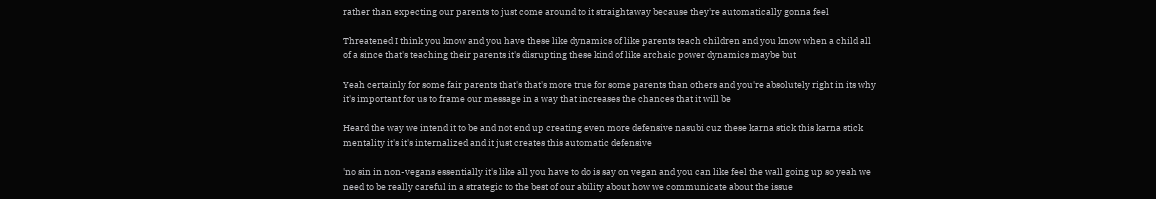rather than expecting our parents to just come around to it straightaway because they're automatically gonna feel

Threatened I think you know and you have these like dynamics of like parents teach children and you know when a child all of a since that's teaching their parents it's disrupting these kind of like archaic power dynamics maybe but

Yeah certainly for some fair parents that's that's more true for some parents than others and you're absolutely right in its why it's important for us to frame our message in a way that increases the chances that it will be

Heard the way we intend it to be and not end up creating even more defensive nasubi cuz these karna stick this karna stick mentality it's it's internalized and it just creates this automatic defensive

'no sin in non-vegans essentially it's like all you have to do is say on vegan and you can like feel the wall going up so yeah we need to be really careful in a strategic to the best of our ability about how we communicate about the issue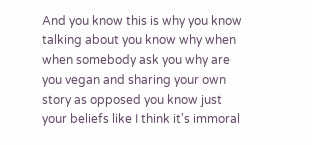And you know this is why you know talking about you know why when when somebody ask you why are you vegan and sharing your own story as opposed you know just your beliefs like I think it's immoral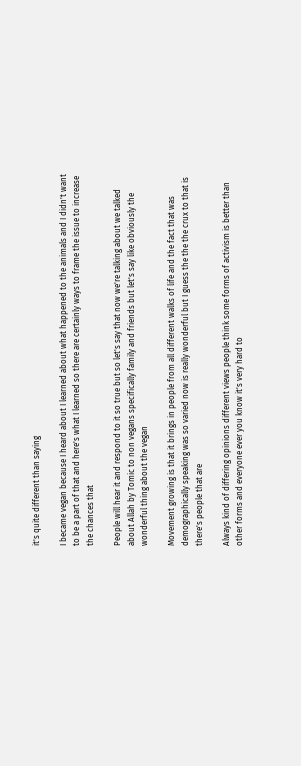it's quite different than saying

I became vegan because I heard about I learned about what happened to the animals and I didn't want to be a part of that and here's what I learned so there are certainly ways to frame the issue to increase the chances that

People will hear it and respond to it so true but so let's say that now we're talking about we talked about Allah by Tomic to non vegans specifically family and friends but let's say like obviously the wonderful thing about the vegan

Movement growing is that it brings in people from all different walks of life and the fact that was demographically speaking was so varied now is really wonderful but I guess the the the crux to that is there's people that are

Always kind of differing opinions different views people think some forms of activism is better than other forms and everyone ever you know it's very hard to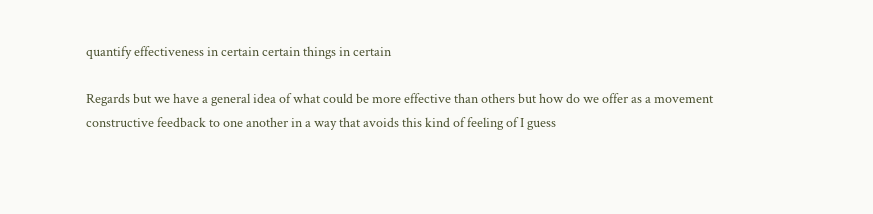quantify effectiveness in certain certain things in certain

Regards but we have a general idea of what could be more effective than others but how do we offer as a movement constructive feedback to one another in a way that avoids this kind of feeling of I guess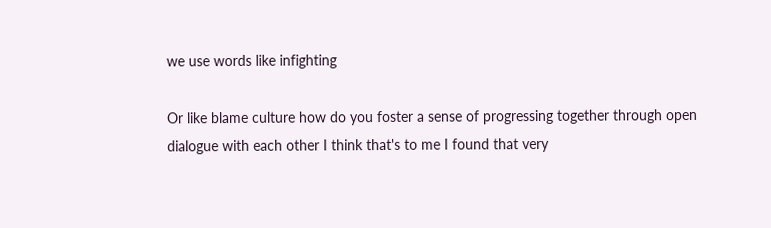we use words like infighting

Or like blame culture how do you foster a sense of progressing together through open dialogue with each other I think that's to me I found that very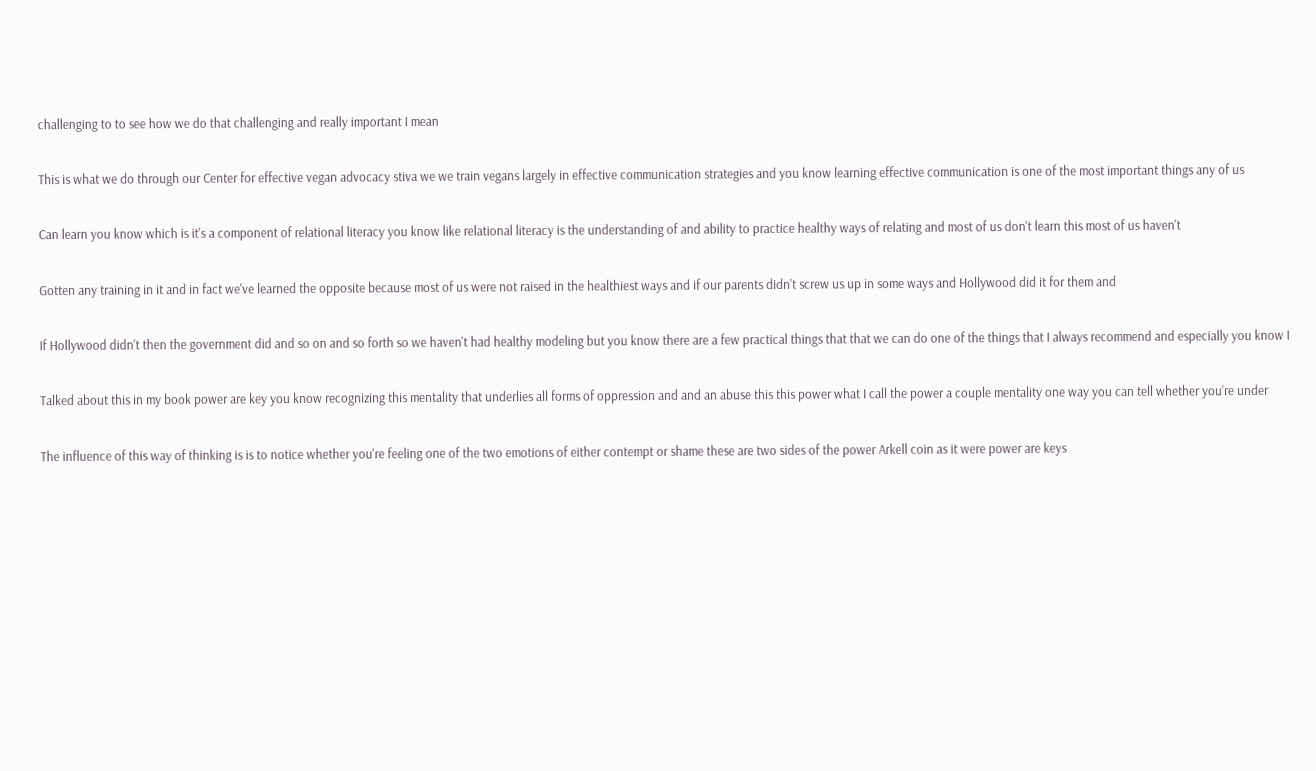challenging to to see how we do that challenging and really important I mean

This is what we do through our Center for effective vegan advocacy stiva we we train vegans largely in effective communication strategies and you know learning effective communication is one of the most important things any of us

Can learn you know which is it's a component of relational literacy you know like relational literacy is the understanding of and ability to practice healthy ways of relating and most of us don't learn this most of us haven't

Gotten any training in it and in fact we've learned the opposite because most of us were not raised in the healthiest ways and if our parents didn't screw us up in some ways and Hollywood did it for them and

If Hollywood didn't then the government did and so on and so forth so we haven't had healthy modeling but you know there are a few practical things that that we can do one of the things that I always recommend and especially you know I

Talked about this in my book power are key you know recognizing this mentality that underlies all forms of oppression and and an abuse this this power what I call the power a couple mentality one way you can tell whether you're under

The influence of this way of thinking is is to notice whether you're feeling one of the two emotions of either contempt or shame these are two sides of the power Arkell coin as it were power are keys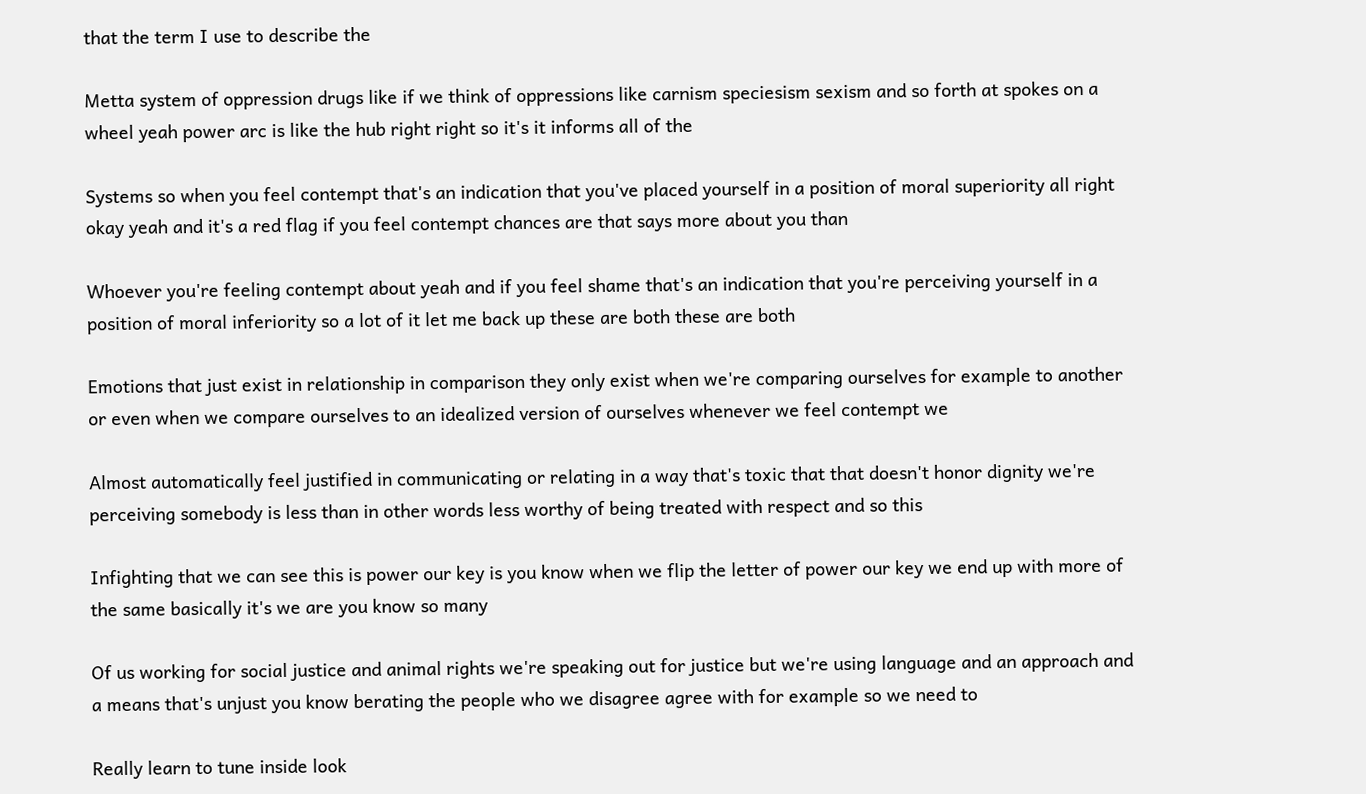that the term I use to describe the

Metta system of oppression drugs like if we think of oppressions like carnism speciesism sexism and so forth at spokes on a wheel yeah power arc is like the hub right right so it's it informs all of the

Systems so when you feel contempt that's an indication that you've placed yourself in a position of moral superiority all right okay yeah and it's a red flag if you feel contempt chances are that says more about you than

Whoever you're feeling contempt about yeah and if you feel shame that's an indication that you're perceiving yourself in a position of moral inferiority so a lot of it let me back up these are both these are both

Emotions that just exist in relationship in comparison they only exist when we're comparing ourselves for example to another or even when we compare ourselves to an idealized version of ourselves whenever we feel contempt we

Almost automatically feel justified in communicating or relating in a way that's toxic that that doesn't honor dignity we're perceiving somebody is less than in other words less worthy of being treated with respect and so this

Infighting that we can see this is power our key is you know when we flip the letter of power our key we end up with more of the same basically it's we are you know so many

Of us working for social justice and animal rights we're speaking out for justice but we're using language and an approach and a means that's unjust you know berating the people who we disagree agree with for example so we need to

Really learn to tune inside look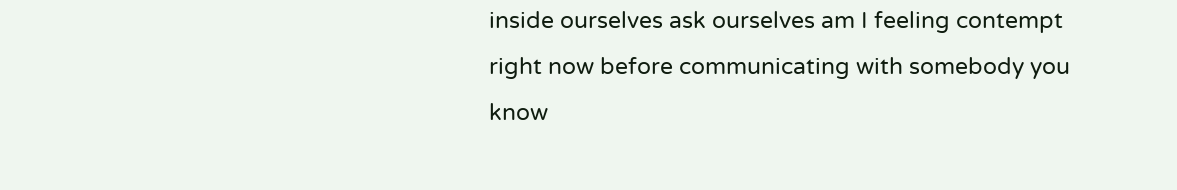inside ourselves ask ourselves am I feeling contempt right now before communicating with somebody you know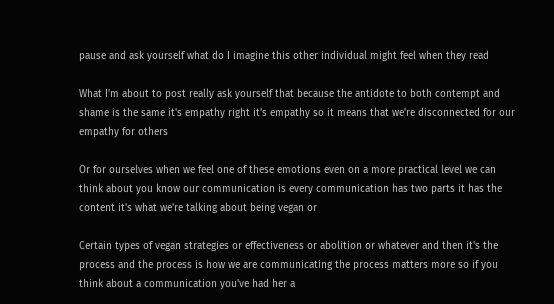pause and ask yourself what do I imagine this other individual might feel when they read

What I'm about to post really ask yourself that because the antidote to both contempt and shame is the same it's empathy right it's empathy so it means that we're disconnected for our empathy for others

Or for ourselves when we feel one of these emotions even on a more practical level we can think about you know our communication is every communication has two parts it has the content it's what we're talking about being vegan or

Certain types of vegan strategies or effectiveness or abolition or whatever and then it's the process and the process is how we are communicating the process matters more so if you think about a communication you've had her a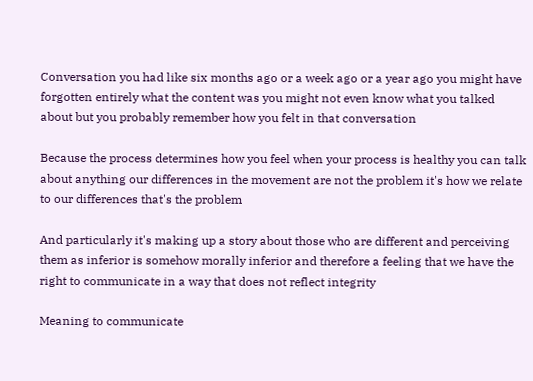Conversation you had like six months ago or a week ago or a year ago you might have forgotten entirely what the content was you might not even know what you talked about but you probably remember how you felt in that conversation

Because the process determines how you feel when your process is healthy you can talk about anything our differences in the movement are not the problem it's how we relate to our differences that's the problem

And particularly it's making up a story about those who are different and perceiving them as inferior is somehow morally inferior and therefore a feeling that we have the right to communicate in a way that does not reflect integrity

Meaning to communicate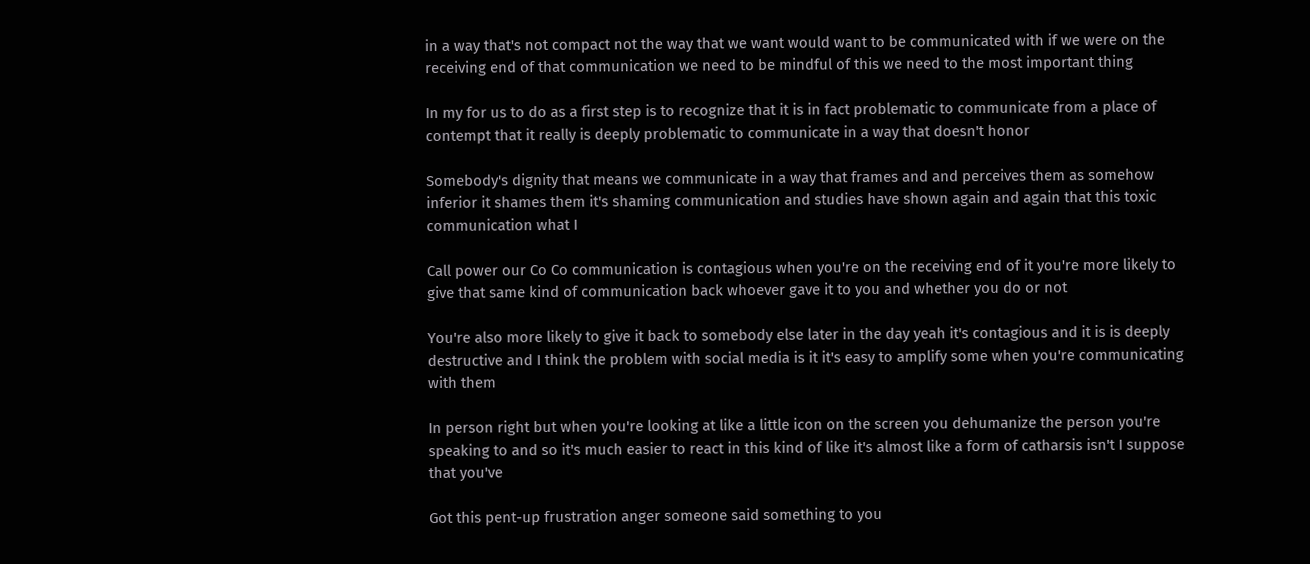in a way that's not compact not the way that we want would want to be communicated with if we were on the receiving end of that communication we need to be mindful of this we need to the most important thing

In my for us to do as a first step is to recognize that it is in fact problematic to communicate from a place of contempt that it really is deeply problematic to communicate in a way that doesn't honor

Somebody's dignity that means we communicate in a way that frames and and perceives them as somehow inferior it shames them it's shaming communication and studies have shown again and again that this toxic communication what I

Call power our Co Co communication is contagious when you're on the receiving end of it you're more likely to give that same kind of communication back whoever gave it to you and whether you do or not

You're also more likely to give it back to somebody else later in the day yeah it's contagious and it is is deeply destructive and I think the problem with social media is it it's easy to amplify some when you're communicating with them

In person right but when you're looking at like a little icon on the screen you dehumanize the person you're speaking to and so it's much easier to react in this kind of like it's almost like a form of catharsis isn't I suppose that you've

Got this pent-up frustration anger someone said something to you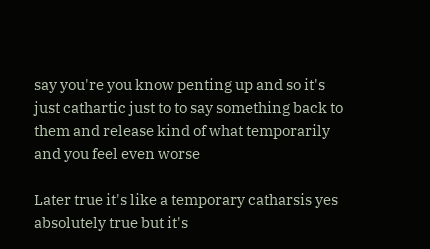say you're you know penting up and so it's just cathartic just to to say something back to them and release kind of what temporarily and you feel even worse

Later true it's like a temporary catharsis yes absolutely true but it's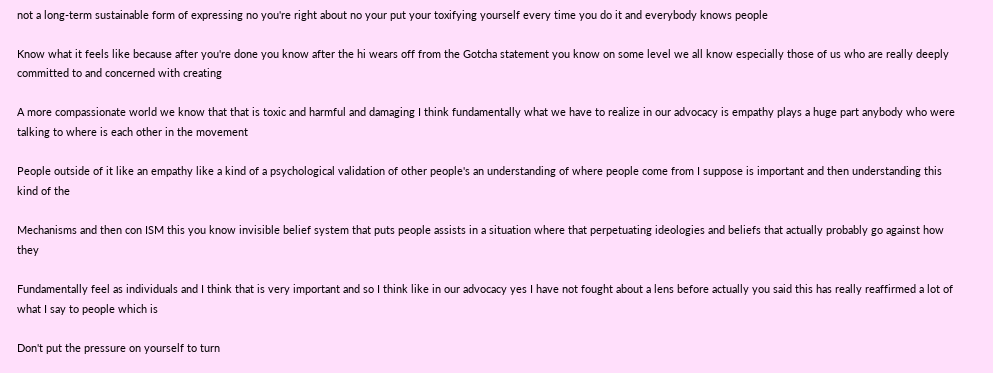not a long-term sustainable form of expressing no you're right about no your put your toxifying yourself every time you do it and everybody knows people

Know what it feels like because after you're done you know after the hi wears off from the Gotcha statement you know on some level we all know especially those of us who are really deeply committed to and concerned with creating

A more compassionate world we know that that is toxic and harmful and damaging I think fundamentally what we have to realize in our advocacy is empathy plays a huge part anybody who were talking to where is each other in the movement

People outside of it like an empathy like a kind of a psychological validation of other people's an understanding of where people come from I suppose is important and then understanding this kind of the

Mechanisms and then con ISM this you know invisible belief system that puts people assists in a situation where that perpetuating ideologies and beliefs that actually probably go against how they

Fundamentally feel as individuals and I think that is very important and so I think like in our advocacy yes I have not fought about a lens before actually you said this has really reaffirmed a lot of what I say to people which is

Don't put the pressure on yourself to turn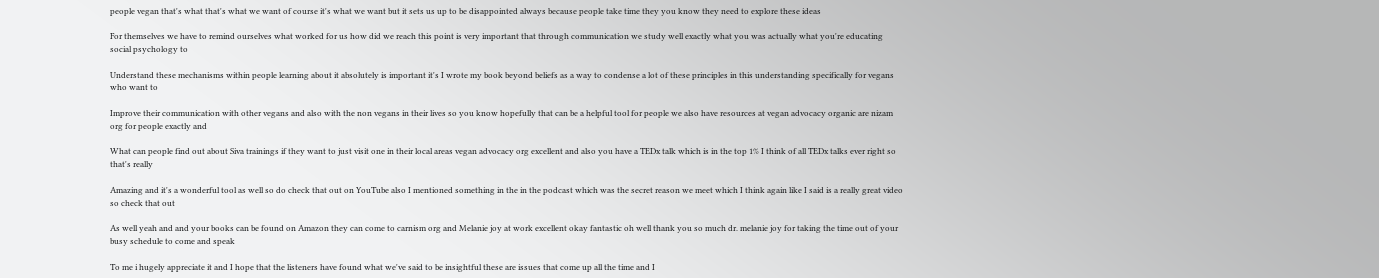people vegan that's what that's what we want of course it's what we want but it sets us up to be disappointed always because people take time they you know they need to explore these ideas

For themselves we have to remind ourselves what worked for us how did we reach this point is very important that through communication we study well exactly what you was actually what you're educating social psychology to

Understand these mechanisms within people learning about it absolutely is important it's I wrote my book beyond beliefs as a way to condense a lot of these principles in this understanding specifically for vegans who want to

Improve their communication with other vegans and also with the non vegans in their lives so you know hopefully that can be a helpful tool for people we also have resources at vegan advocacy organic are nizam org for people exactly and

What can people find out about Siva trainings if they want to just visit one in their local areas vegan advocacy org excellent and also you have a TEDx talk which is in the top 1% I think of all TEDx talks ever right so that's really

Amazing and it's a wonderful tool as well so do check that out on YouTube also I mentioned something in the in the podcast which was the secret reason we meet which I think again like I said is a really great video so check that out

As well yeah and and your books can be found on Amazon they can come to carnism org and Melanie joy at work excellent okay fantastic oh well thank you so much dr. melanie joy for taking the time out of your busy schedule to come and speak

To me i hugely appreciate it and I hope that the listeners have found what we've said to be insightful these are issues that come up all the time and I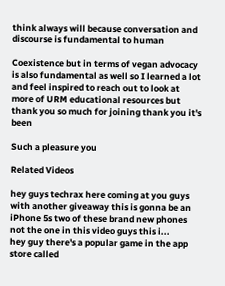think always will because conversation and discourse is fundamental to human

Coexistence but in terms of vegan advocacy is also fundamental as well so I learned a lot and feel inspired to reach out to look at more of URM educational resources but thank you so much for joining thank you it's been

Such a pleasure you

Related Videos

hey guys techrax here coming at you guys with another giveaway this is gonna be an iPhone 5s two of these brand new phones not the one in this video guys this i...
hey guy there's a popular game in the app store called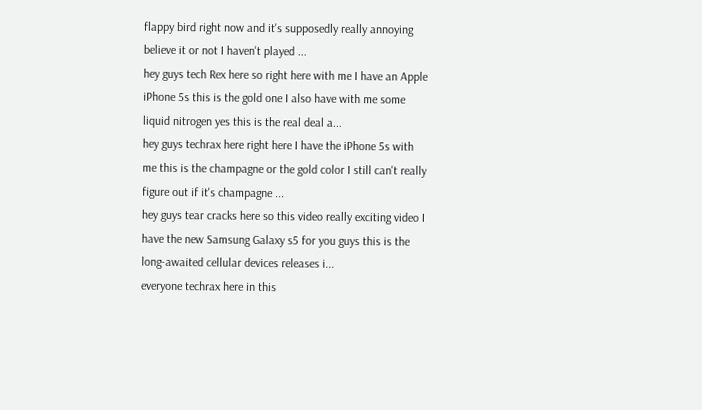flappy bird right now and it's supposedly really annoying believe it or not I haven't played ...
hey guys tech Rex here so right here with me I have an Apple iPhone 5s this is the gold one I also have with me some liquid nitrogen yes this is the real deal a...
hey guys techrax here right here I have the iPhone 5s with me this is the champagne or the gold color I still can't really figure out if it's champagne ...
hey guys tear cracks here so this video really exciting video I have the new Samsung Galaxy s5 for you guys this is the long-awaited cellular devices releases i...
everyone techrax here in this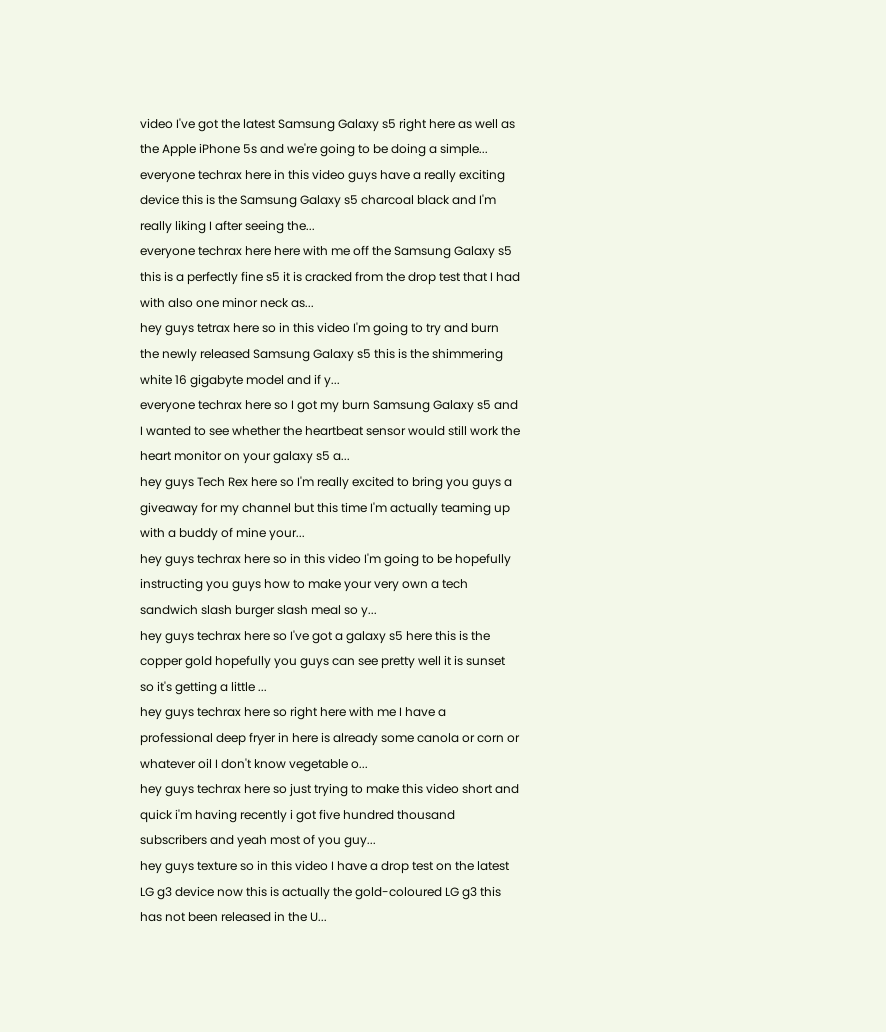video I've got the latest Samsung Galaxy s5 right here as well as the Apple iPhone 5s and we're going to be doing a simple...
everyone techrax here in this video guys have a really exciting device this is the Samsung Galaxy s5 charcoal black and I'm really liking I after seeing the...
everyone techrax here here with me off the Samsung Galaxy s5 this is a perfectly fine s5 it is cracked from the drop test that I had with also one minor neck as...
hey guys tetrax here so in this video I'm going to try and burn the newly released Samsung Galaxy s5 this is the shimmering white 16 gigabyte model and if y...
everyone techrax here so I got my burn Samsung Galaxy s5 and I wanted to see whether the heartbeat sensor would still work the heart monitor on your galaxy s5 a...
hey guys Tech Rex here so I'm really excited to bring you guys a giveaway for my channel but this time I'm actually teaming up with a buddy of mine your...
hey guys techrax here so in this video I'm going to be hopefully instructing you guys how to make your very own a tech sandwich slash burger slash meal so y...
hey guys techrax here so I've got a galaxy s5 here this is the copper gold hopefully you guys can see pretty well it is sunset so it's getting a little ...
hey guys techrax here so right here with me I have a professional deep fryer in here is already some canola or corn or whatever oil I don't know vegetable o...
hey guys techrax here so just trying to make this video short and quick i'm having recently i got five hundred thousand subscribers and yeah most of you guy...
hey guys texture so in this video I have a drop test on the latest LG g3 device now this is actually the gold-coloured LG g3 this has not been released in the U...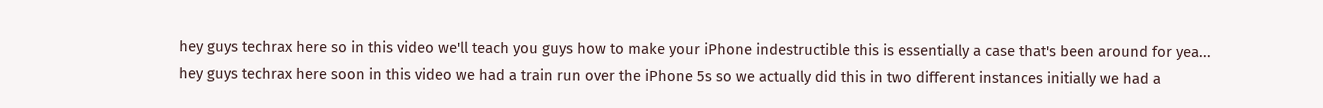hey guys techrax here so in this video we'll teach you guys how to make your iPhone indestructible this is essentially a case that's been around for yea...
hey guys techrax here soon in this video we had a train run over the iPhone 5s so we actually did this in two different instances initially we had a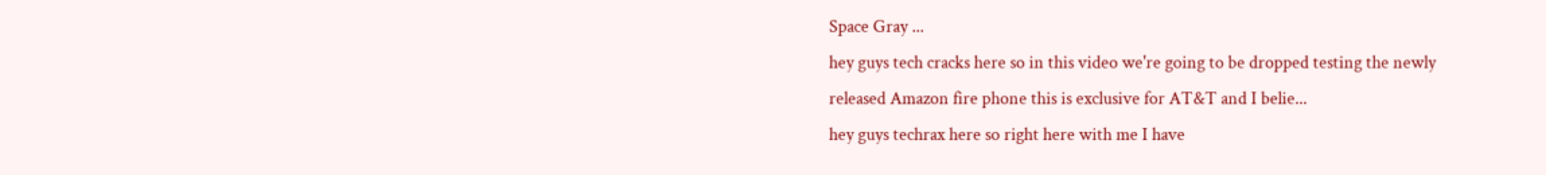Space Gray ...
hey guys tech cracks here so in this video we're going to be dropped testing the newly released Amazon fire phone this is exclusive for AT&T and I belie...
hey guys techrax here so right here with me I have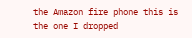the Amazon fire phone this is the one I dropped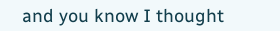and you know I thought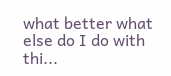what better what else do I do with thi...